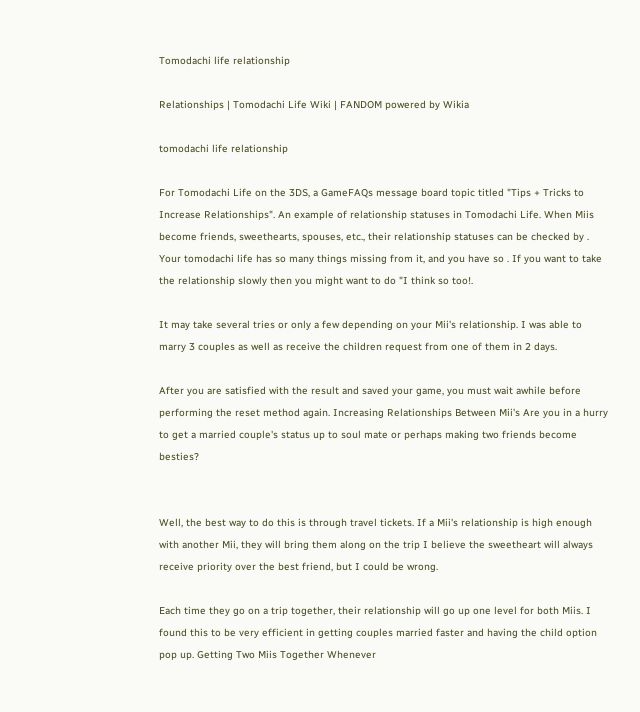Tomodachi life relationship

Relationships | Tomodachi Life Wiki | FANDOM powered by Wikia

tomodachi life relationship

For Tomodachi Life on the 3DS, a GameFAQs message board topic titled "Tips + Tricks to Increase Relationships". An example of relationship statuses in Tomodachi Life. When Miis become friends, sweethearts, spouses, etc., their relationship statuses can be checked by . Your tomodachi life has so many things missing from it, and you have so . If you want to take the relationship slowly then you might want to do "I think so too!.

It may take several tries or only a few depending on your Mii's relationship. I was able to marry 3 couples as well as receive the children request from one of them in 2 days.

After you are satisfied with the result and saved your game, you must wait awhile before performing the reset method again. Increasing Relationships Between Mii's Are you in a hurry to get a married couple's status up to soul mate or perhaps making two friends become besties?


Well, the best way to do this is through travel tickets. If a Mii's relationship is high enough with another Mii, they will bring them along on the trip I believe the sweetheart will always receive priority over the best friend, but I could be wrong.

Each time they go on a trip together, their relationship will go up one level for both Miis. I found this to be very efficient in getting couples married faster and having the child option pop up. Getting Two Miis Together Whenever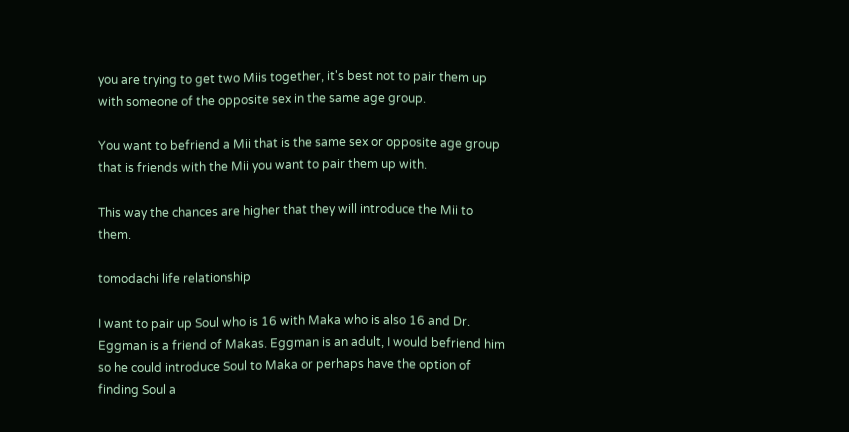you are trying to get two Miis together, it's best not to pair them up with someone of the opposite sex in the same age group.

You want to befriend a Mii that is the same sex or opposite age group that is friends with the Mii you want to pair them up with.

This way the chances are higher that they will introduce the Mii to them.

tomodachi life relationship

I want to pair up Soul who is 16 with Maka who is also 16 and Dr. Eggman is a friend of Makas. Eggman is an adult, I would befriend him so he could introduce Soul to Maka or perhaps have the option of finding Soul a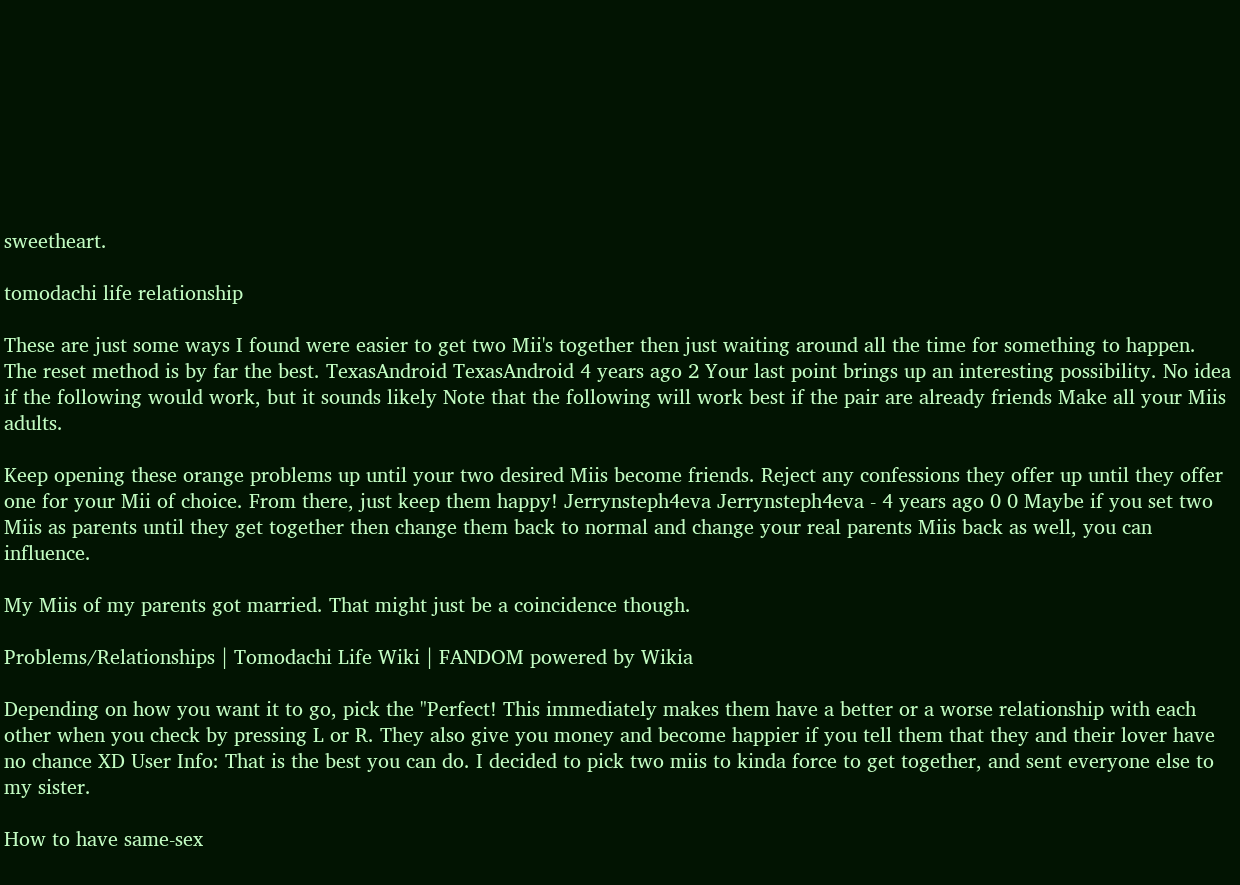sweetheart.

tomodachi life relationship

These are just some ways I found were easier to get two Mii's together then just waiting around all the time for something to happen. The reset method is by far the best. TexasAndroid TexasAndroid 4 years ago 2 Your last point brings up an interesting possibility. No idea if the following would work, but it sounds likely Note that the following will work best if the pair are already friends Make all your Miis adults.

Keep opening these orange problems up until your two desired Miis become friends. Reject any confessions they offer up until they offer one for your Mii of choice. From there, just keep them happy! Jerrynsteph4eva Jerrynsteph4eva - 4 years ago 0 0 Maybe if you set two Miis as parents until they get together then change them back to normal and change your real parents Miis back as well, you can influence.

My Miis of my parents got married. That might just be a coincidence though.

Problems/Relationships | Tomodachi Life Wiki | FANDOM powered by Wikia

Depending on how you want it to go, pick the "Perfect! This immediately makes them have a better or a worse relationship with each other when you check by pressing L or R. They also give you money and become happier if you tell them that they and their lover have no chance XD User Info: That is the best you can do. I decided to pick two miis to kinda force to get together, and sent everyone else to my sister.

How to have same-sex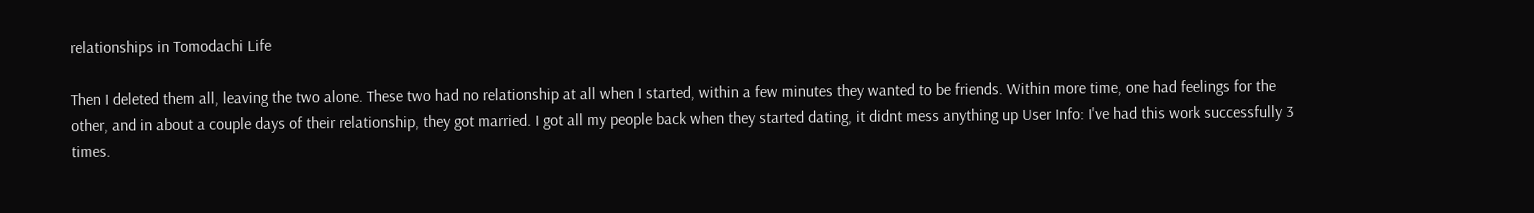relationships in Tomodachi Life

Then I deleted them all, leaving the two alone. These two had no relationship at all when I started, within a few minutes they wanted to be friends. Within more time, one had feelings for the other, and in about a couple days of their relationship, they got married. I got all my people back when they started dating, it didnt mess anything up User Info: I've had this work successfully 3 times.